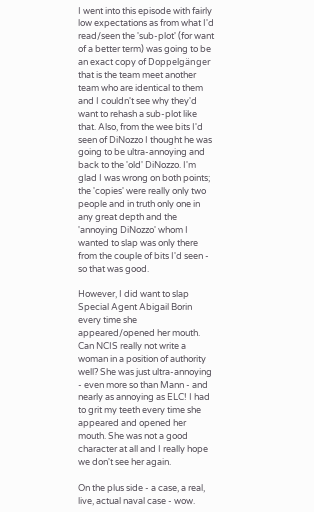I went into this episode with fairly low expectations as from what I'd read/seen the 'sub-plot' (for want of a better term) was going to be an exact copy of Doppelgänger that is the team meet another team who are identical to them and I couldn't see why they'd want to rehash a sub-plot like that. Also, from the wee bits I'd seen of DiNozzo I thought he was going to be ultra-annoying and back to the 'old' DiNozzo. I'm glad I was wrong on both points; the 'copies' were really only two people and in truth only one in any great depth and the 'annoying DiNozzo' whom I wanted to slap was only there from the couple of bits I'd seen - so that was good.

However, I did want to slap Special Agent Abigail Borin every time she appeared/opened her mouth. Can NCIS really not write a woman in a position of authority well? She was just ultra-annoying - even more so than Mann - and nearly as annoying as ELC! I had to grit my teeth every time she appeared and opened her mouth. She was not a good character at all and I really hope we don't see her again.

On the plus side - a case, a real, live, actual naval case - wow.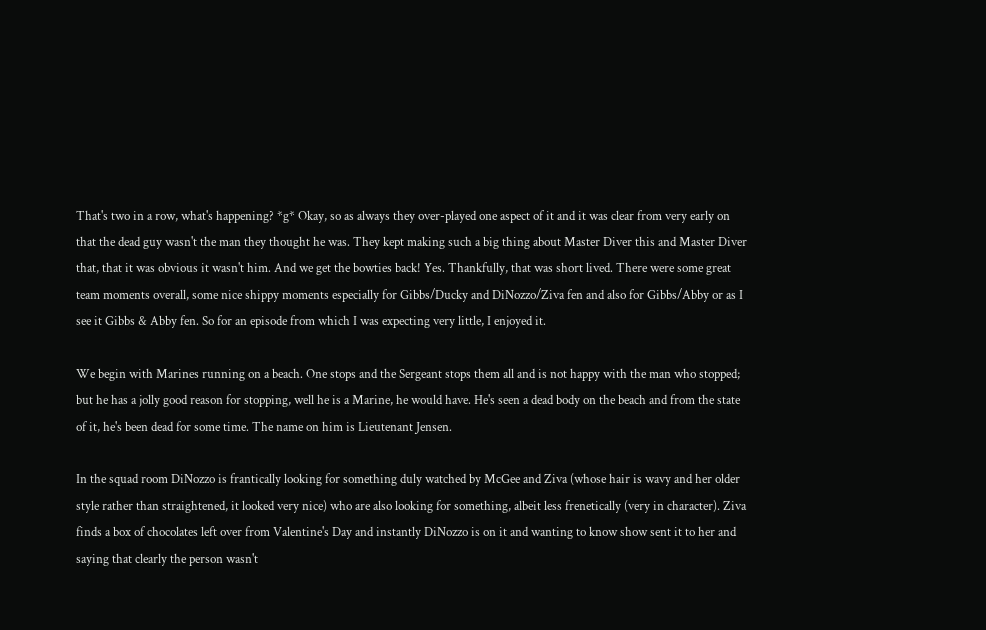That's two in a row, what's happening? *g* Okay, so as always they over-played one aspect of it and it was clear from very early on that the dead guy wasn't the man they thought he was. They kept making such a big thing about Master Diver this and Master Diver that, that it was obvious it wasn't him. And we get the bowties back! Yes. Thankfully, that was short lived. There were some great team moments overall, some nice shippy moments especially for Gibbs/Ducky and DiNozzo/Ziva fen and also for Gibbs/Abby or as I see it Gibbs & Abby fen. So for an episode from which I was expecting very little, I enjoyed it.

We begin with Marines running on a beach. One stops and the Sergeant stops them all and is not happy with the man who stopped; but he has a jolly good reason for stopping, well he is a Marine, he would have. He's seen a dead body on the beach and from the state of it, he's been dead for some time. The name on him is Lieutenant Jensen.

In the squad room DiNozzo is frantically looking for something duly watched by McGee and Ziva (whose hair is wavy and her older style rather than straightened, it looked very nice) who are also looking for something, albeit less frenetically (very in character). Ziva finds a box of chocolates left over from Valentine's Day and instantly DiNozzo is on it and wanting to know show sent it to her and saying that clearly the person wasn't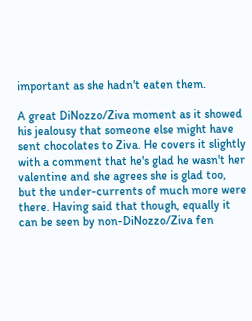important as she hadn't eaten them.

A great DiNozzo/Ziva moment as it showed his jealousy that someone else might have sent chocolates to Ziva. He covers it slightly with a comment that he's glad he wasn't her valentine and she agrees she is glad too, but the under-currents of much more were there. Having said that though, equally it can be seen by non-DiNozzo/Ziva fen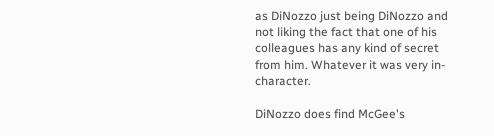as DiNozzo just being DiNozzo and not liking the fact that one of his colleagues has any kind of secret from him. Whatever it was very in-character.

DiNozzo does find McGee's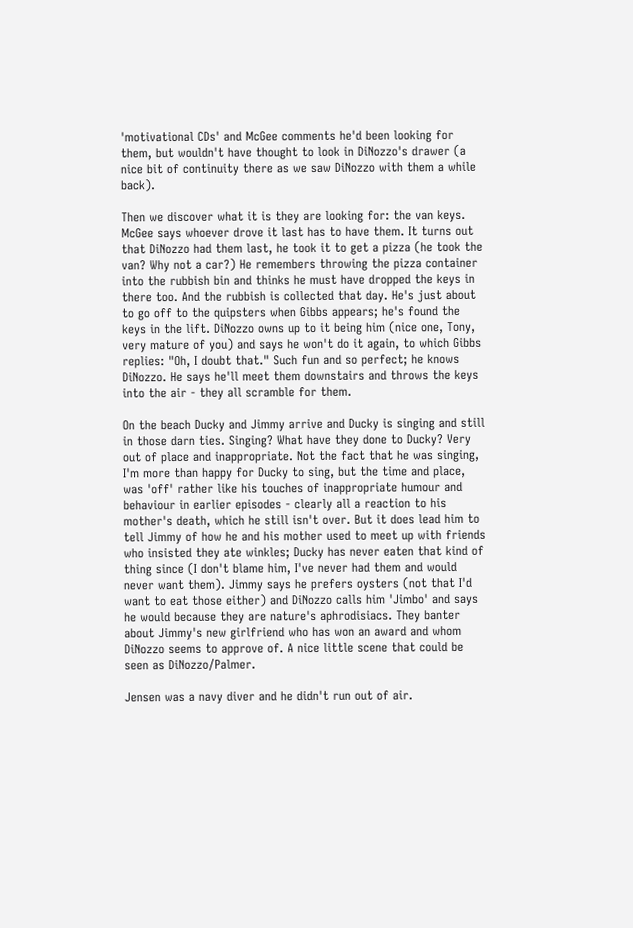'motivational CDs' and McGee comments he'd been looking for them, but wouldn't have thought to look in DiNozzo's drawer (a nice bit of continuity there as we saw DiNozzo with them a while back).

Then we discover what it is they are looking for: the van keys. McGee says whoever drove it last has to have them. It turns out that DiNozzo had them last, he took it to get a pizza (he took the van? Why not a car?) He remembers throwing the pizza container into the rubbish bin and thinks he must have dropped the keys in there too. And the rubbish is collected that day. He's just about to go off to the quipsters when Gibbs appears; he's found the keys in the lift. DiNozzo owns up to it being him (nice one, Tony, very mature of you) and says he won't do it again, to which Gibbs replies: "Oh, I doubt that." Such fun and so perfect; he knows DiNozzo. He says he'll meet them downstairs and throws the keys into the air - they all scramble for them.

On the beach Ducky and Jimmy arrive and Ducky is singing and still in those darn ties. Singing? What have they done to Ducky? Very out of place and inappropriate. Not the fact that he was singing, I'm more than happy for Ducky to sing, but the time and place, was 'off' rather like his touches of inappropriate humour and behaviour in earlier episodes - clearly all a reaction to his mother's death, which he still isn't over. But it does lead him to tell Jimmy of how he and his mother used to meet up with friends who insisted they ate winkles; Ducky has never eaten that kind of thing since (I don't blame him, I've never had them and would never want them). Jimmy says he prefers oysters (not that I'd want to eat those either) and DiNozzo calls him 'Jimbo' and says he would because they are nature's aphrodisiacs. They banter about Jimmy's new girlfriend who has won an award and whom DiNozzo seems to approve of. A nice little scene that could be seen as DiNozzo/Palmer.

Jensen was a navy diver and he didn't run out of air.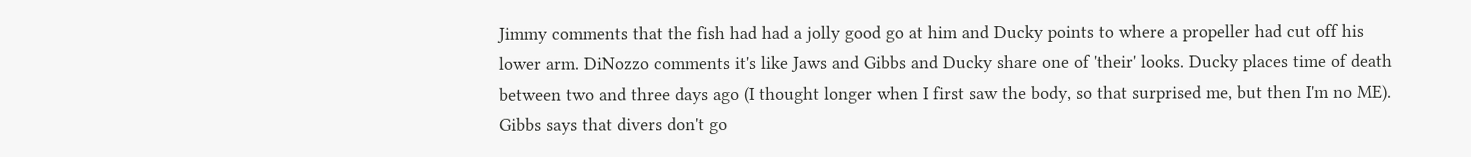Jimmy comments that the fish had had a jolly good go at him and Ducky points to where a propeller had cut off his lower arm. DiNozzo comments it's like Jaws and Gibbs and Ducky share one of 'their' looks. Ducky places time of death between two and three days ago (I thought longer when I first saw the body, so that surprised me, but then I'm no ME). Gibbs says that divers don't go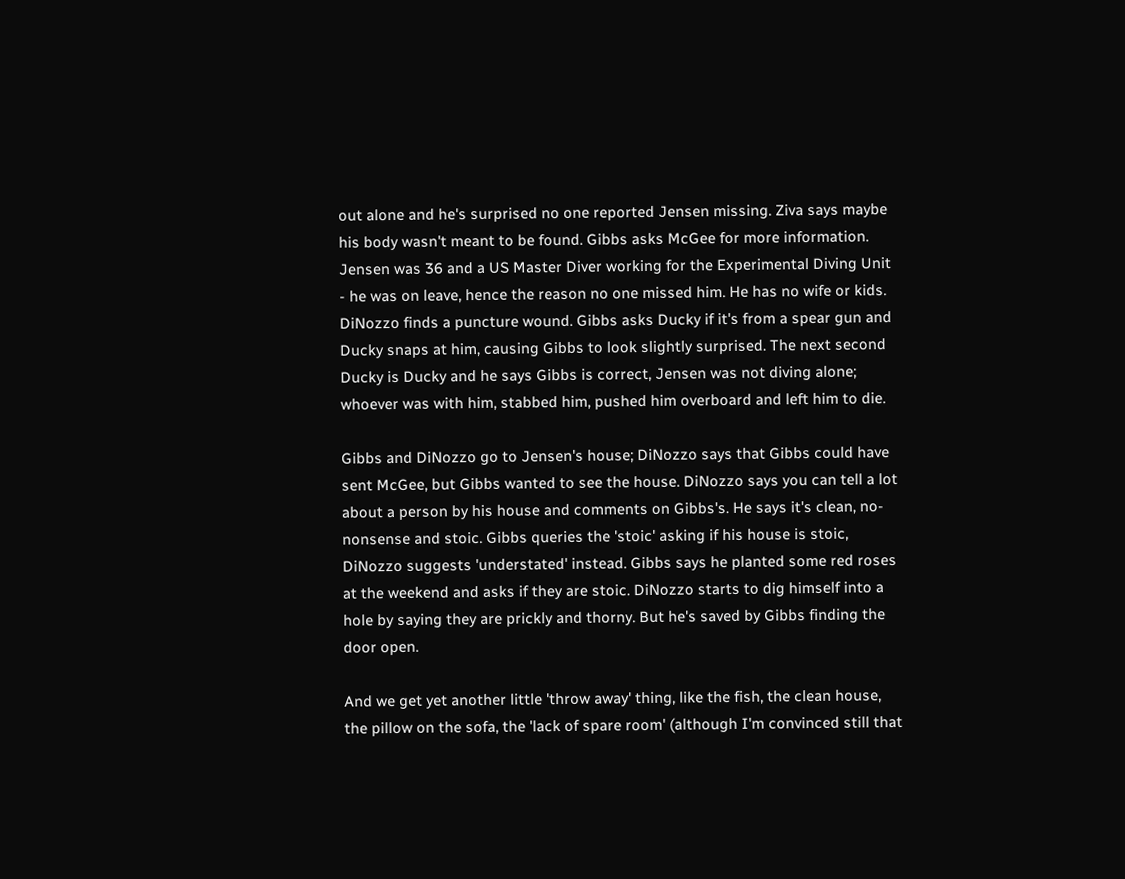out alone and he's surprised no one reported Jensen missing. Ziva says maybe his body wasn't meant to be found. Gibbs asks McGee for more information. Jensen was 36 and a US Master Diver working for the Experimental Diving Unit - he was on leave, hence the reason no one missed him. He has no wife or kids. DiNozzo finds a puncture wound. Gibbs asks Ducky if it's from a spear gun and Ducky snaps at him, causing Gibbs to look slightly surprised. The next second Ducky is Ducky and he says Gibbs is correct, Jensen was not diving alone; whoever was with him, stabbed him, pushed him overboard and left him to die.

Gibbs and DiNozzo go to Jensen's house; DiNozzo says that Gibbs could have sent McGee, but Gibbs wanted to see the house. DiNozzo says you can tell a lot about a person by his house and comments on Gibbs's. He says it's clean, no-nonsense and stoic. Gibbs queries the 'stoic' asking if his house is stoic, DiNozzo suggests 'understated' instead. Gibbs says he planted some red roses at the weekend and asks if they are stoic. DiNozzo starts to dig himself into a hole by saying they are prickly and thorny. But he's saved by Gibbs finding the door open.

And we get yet another little 'throw away' thing, like the fish, the clean house, the pillow on the sofa, the 'lack of spare room' (although I'm convinced still that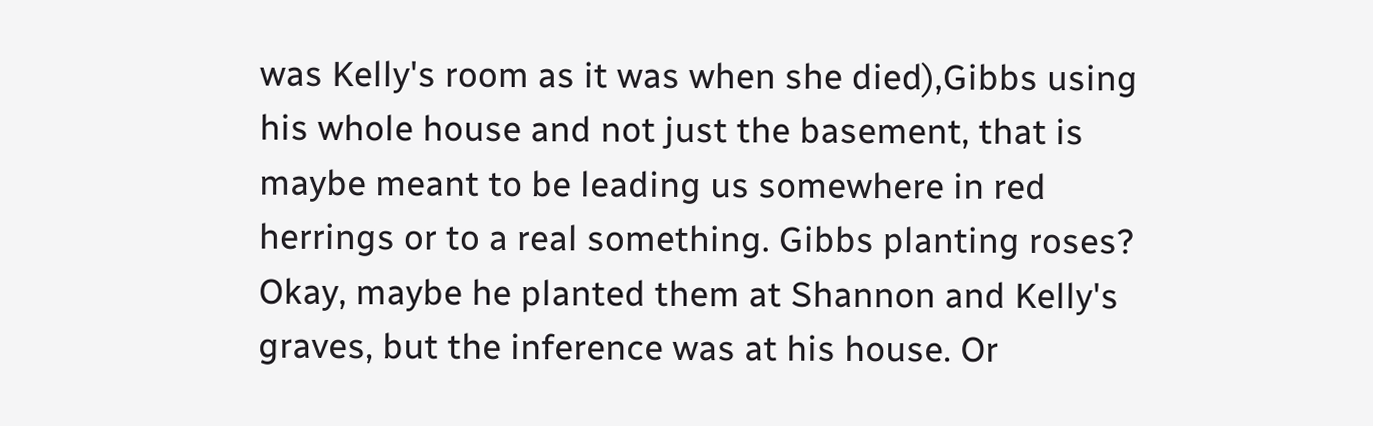was Kelly's room as it was when she died),Gibbs using his whole house and not just the basement, that is maybe meant to be leading us somewhere in red herrings or to a real something. Gibbs planting roses? Okay, maybe he planted them at Shannon and Kelly's graves, but the inference was at his house. Or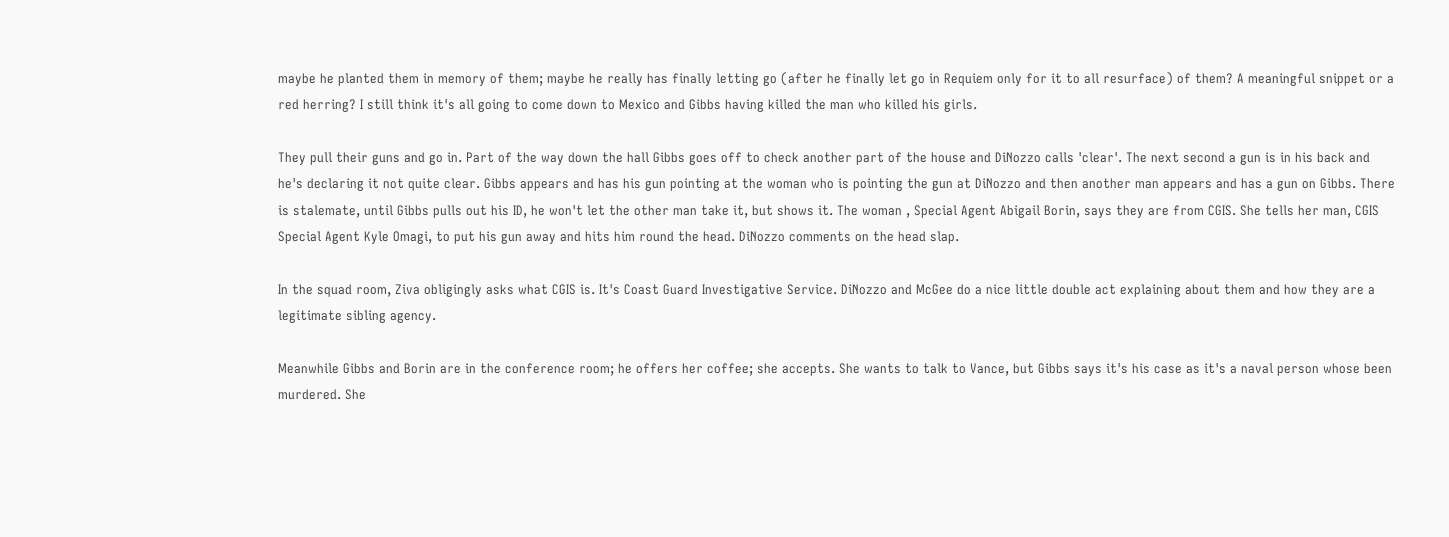maybe he planted them in memory of them; maybe he really has finally letting go (after he finally let go in Requiem only for it to all resurface) of them? A meaningful snippet or a red herring? I still think it's all going to come down to Mexico and Gibbs having killed the man who killed his girls.

They pull their guns and go in. Part of the way down the hall Gibbs goes off to check another part of the house and DiNozzo calls 'clear'. The next second a gun is in his back and he's declaring it not quite clear. Gibbs appears and has his gun pointing at the woman who is pointing the gun at DiNozzo and then another man appears and has a gun on Gibbs. There is stalemate, until Gibbs pulls out his ID, he won't let the other man take it, but shows it. The woman , Special Agent Abigail Borin, says they are from CGIS. She tells her man, CGIS Special Agent Kyle Omagi, to put his gun away and hits him round the head. DiNozzo comments on the head slap.

In the squad room, Ziva obligingly asks what CGIS is. It's Coast Guard Investigative Service. DiNozzo and McGee do a nice little double act explaining about them and how they are a legitimate sibling agency.

Meanwhile Gibbs and Borin are in the conference room; he offers her coffee; she accepts. She wants to talk to Vance, but Gibbs says it's his case as it's a naval person whose been murdered. She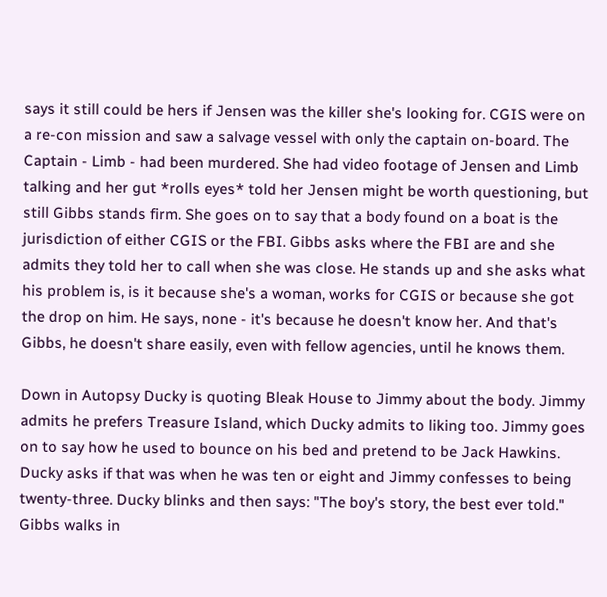says it still could be hers if Jensen was the killer she's looking for. CGIS were on a re-con mission and saw a salvage vessel with only the captain on-board. The Captain - Limb - had been murdered. She had video footage of Jensen and Limb talking and her gut *rolls eyes* told her Jensen might be worth questioning, but still Gibbs stands firm. She goes on to say that a body found on a boat is the jurisdiction of either CGIS or the FBI. Gibbs asks where the FBI are and she admits they told her to call when she was close. He stands up and she asks what his problem is, is it because she's a woman, works for CGIS or because she got the drop on him. He says, none - it's because he doesn't know her. And that's Gibbs, he doesn't share easily, even with fellow agencies, until he knows them.

Down in Autopsy Ducky is quoting Bleak House to Jimmy about the body. Jimmy admits he prefers Treasure Island, which Ducky admits to liking too. Jimmy goes on to say how he used to bounce on his bed and pretend to be Jack Hawkins. Ducky asks if that was when he was ten or eight and Jimmy confesses to being twenty-three. Ducky blinks and then says: "The boy's story, the best ever told." Gibbs walks in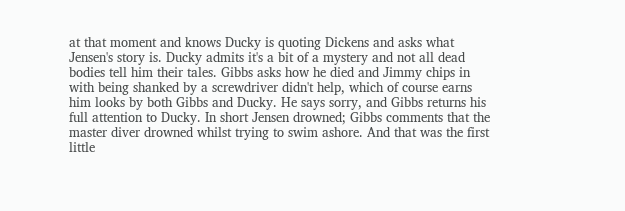at that moment and knows Ducky is quoting Dickens and asks what Jensen's story is. Ducky admits it's a bit of a mystery and not all dead bodies tell him their tales. Gibbs asks how he died and Jimmy chips in with being shanked by a screwdriver didn't help, which of course earns him looks by both Gibbs and Ducky. He says sorry, and Gibbs returns his full attention to Ducky. In short Jensen drowned; Gibbs comments that the master diver drowned whilst trying to swim ashore. And that was the first little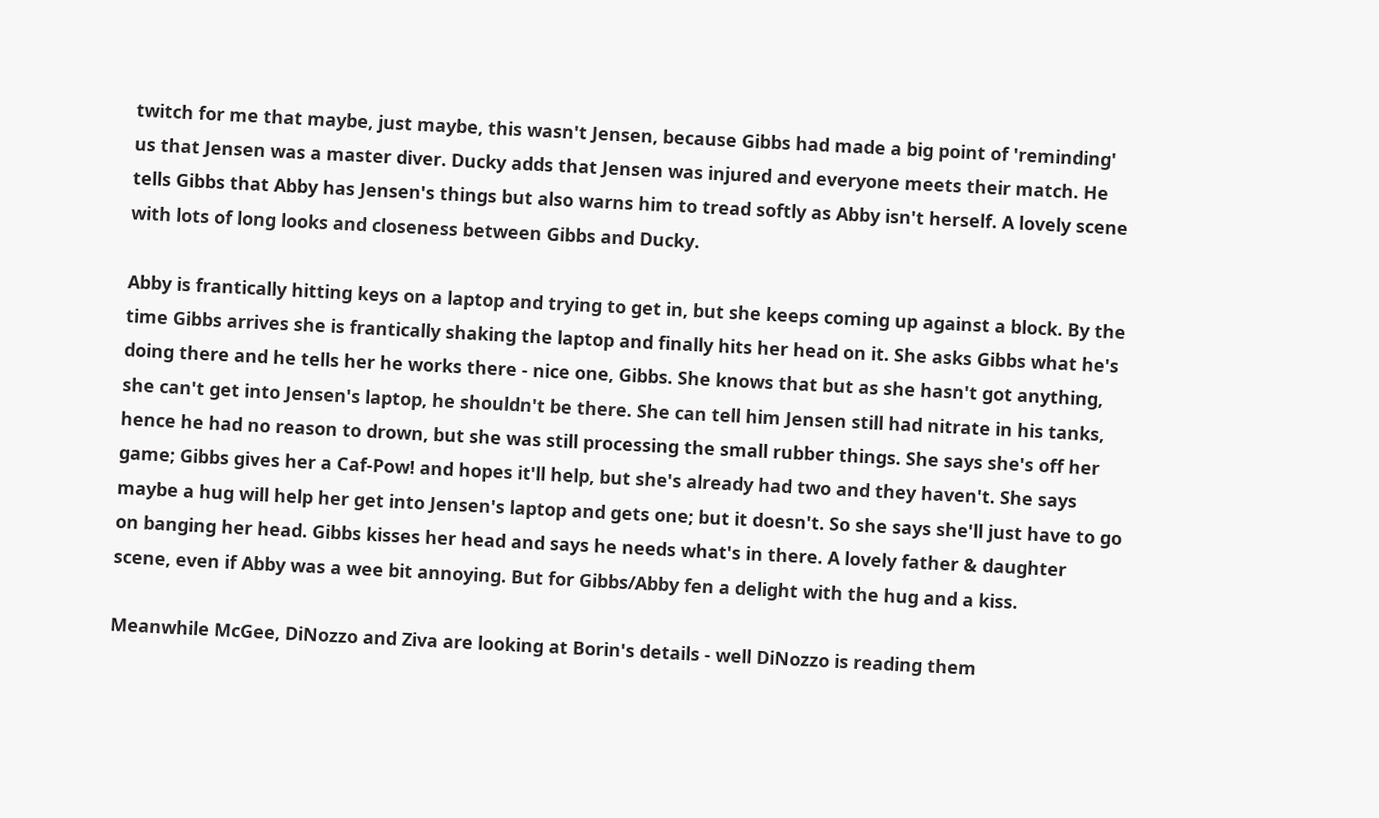twitch for me that maybe, just maybe, this wasn't Jensen, because Gibbs had made a big point of 'reminding' us that Jensen was a master diver. Ducky adds that Jensen was injured and everyone meets their match. He tells Gibbs that Abby has Jensen's things but also warns him to tread softly as Abby isn't herself. A lovely scene with lots of long looks and closeness between Gibbs and Ducky.

Abby is frantically hitting keys on a laptop and trying to get in, but she keeps coming up against a block. By the time Gibbs arrives she is frantically shaking the laptop and finally hits her head on it. She asks Gibbs what he's doing there and he tells her he works there - nice one, Gibbs. She knows that but as she hasn't got anything, she can't get into Jensen's laptop, he shouldn't be there. She can tell him Jensen still had nitrate in his tanks, hence he had no reason to drown, but she was still processing the small rubber things. She says she's off her game; Gibbs gives her a Caf-Pow! and hopes it'll help, but she's already had two and they haven't. She says maybe a hug will help her get into Jensen's laptop and gets one; but it doesn't. So she says she'll just have to go on banging her head. Gibbs kisses her head and says he needs what's in there. A lovely father & daughter scene, even if Abby was a wee bit annoying. But for Gibbs/Abby fen a delight with the hug and a kiss.

Meanwhile McGee, DiNozzo and Ziva are looking at Borin's details - well DiNozzo is reading them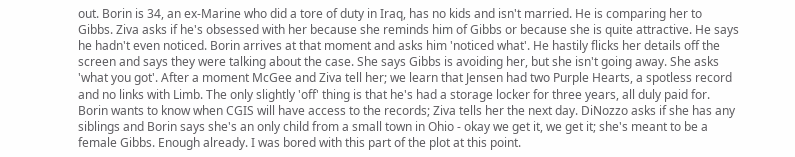out. Borin is 34, an ex-Marine who did a tore of duty in Iraq, has no kids and isn't married. He is comparing her to Gibbs. Ziva asks if he's obsessed with her because she reminds him of Gibbs or because she is quite attractive. He says he hadn't even noticed. Borin arrives at that moment and asks him 'noticed what'. He hastily flicks her details off the screen and says they were talking about the case. She says Gibbs is avoiding her, but she isn't going away. She asks 'what you got'. After a moment McGee and Ziva tell her; we learn that Jensen had two Purple Hearts, a spotless record and no links with Limb. The only slightly 'off' thing is that he's had a storage locker for three years, all duly paid for. Borin wants to know when CGIS will have access to the records; Ziva tells her the next day. DiNozzo asks if she has any siblings and Borin says she's an only child from a small town in Ohio - okay we get it, we get it; she's meant to be a female Gibbs. Enough already. I was bored with this part of the plot at this point.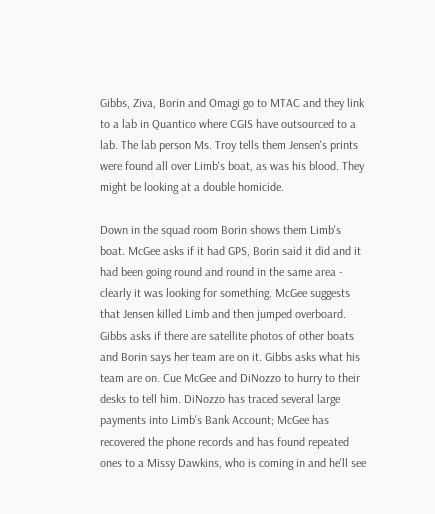Gibbs, Ziva, Borin and Omagi go to MTAC and they link to a lab in Quantico where CGIS have outsourced to a lab. The lab person Ms. Troy tells them Jensen's prints were found all over Limb's boat, as was his blood. They might be looking at a double homicide.

Down in the squad room Borin shows them Limb's boat. McGee asks if it had GPS, Borin said it did and it had been going round and round in the same area - clearly it was looking for something. McGee suggests that Jensen killed Limb and then jumped overboard. Gibbs asks if there are satellite photos of other boats and Borin says her team are on it. Gibbs asks what his team are on. Cue McGee and DiNozzo to hurry to their desks to tell him. DiNozzo has traced several large payments into Limb's Bank Account; McGee has recovered the phone records and has found repeated ones to a Missy Dawkins, who is coming in and he'll see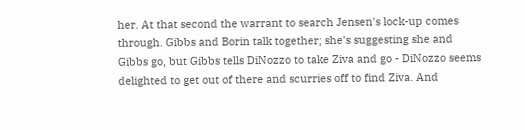her. At that second the warrant to search Jensen's lock-up comes through. Gibbs and Borin talk together; she's suggesting she and Gibbs go, but Gibbs tells DiNozzo to take Ziva and go - DiNozzo seems delighted to get out of there and scurries off to find Ziva. And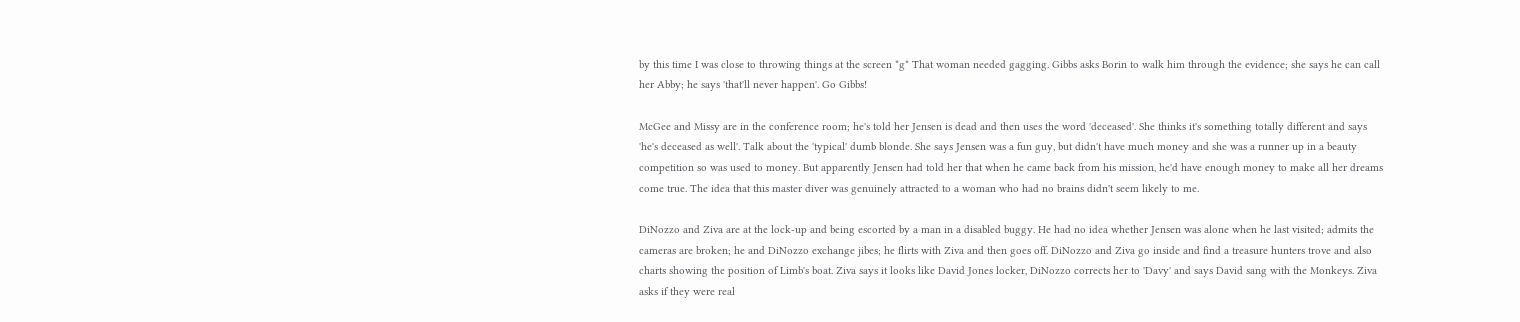by this time I was close to throwing things at the screen *g* That woman needed gagging. Gibbs asks Borin to walk him through the evidence; she says he can call her Abby; he says 'that'll never happen'. Go Gibbs!

McGee and Missy are in the conference room; he's told her Jensen is dead and then uses the word 'deceased'. She thinks it's something totally different and says 'he's deceased as well'. Talk about the 'typical' dumb blonde. She says Jensen was a fun guy, but didn't have much money and she was a runner up in a beauty competition so was used to money. But apparently Jensen had told her that when he came back from his mission, he'd have enough money to make all her dreams come true. The idea that this master diver was genuinely attracted to a woman who had no brains didn't seem likely to me.

DiNozzo and Ziva are at the lock-up and being escorted by a man in a disabled buggy. He had no idea whether Jensen was alone when he last visited; admits the cameras are broken; he and DiNozzo exchange jibes; he flirts with Ziva and then goes off. DiNozzo and Ziva go inside and find a treasure hunters trove and also charts showing the position of Limb's boat. Ziva says it looks like David Jones locker, DiNozzo corrects her to 'Davy' and says David sang with the Monkeys. Ziva asks if they were real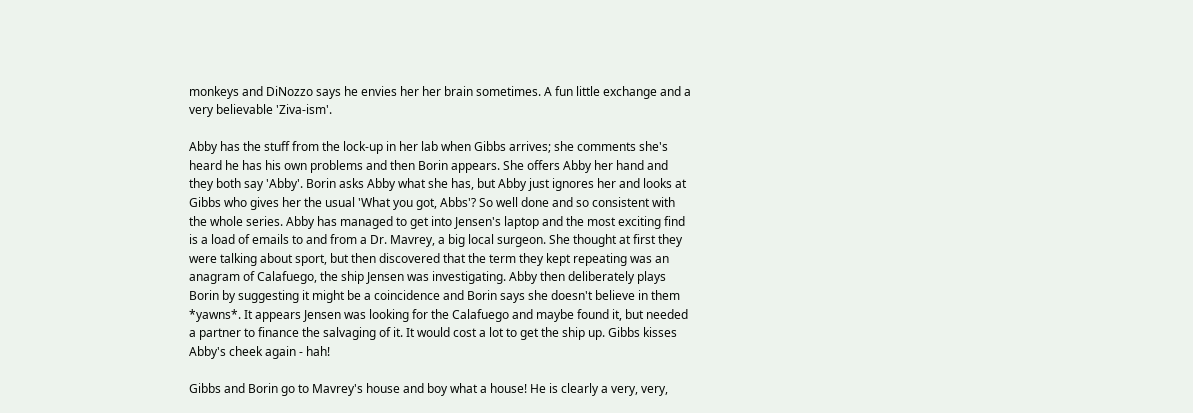monkeys and DiNozzo says he envies her her brain sometimes. A fun little exchange and a very believable 'Ziva-ism'.

Abby has the stuff from the lock-up in her lab when Gibbs arrives; she comments she's heard he has his own problems and then Borin appears. She offers Abby her hand and they both say 'Abby'. Borin asks Abby what she has, but Abby just ignores her and looks at Gibbs who gives her the usual 'What you got, Abbs'? So well done and so consistent with the whole series. Abby has managed to get into Jensen's laptop and the most exciting find is a load of emails to and from a Dr. Mavrey, a big local surgeon. She thought at first they were talking about sport, but then discovered that the term they kept repeating was an anagram of Calafuego, the ship Jensen was investigating. Abby then deliberately plays Borin by suggesting it might be a coincidence and Borin says she doesn't believe in them *yawns*. It appears Jensen was looking for the Calafuego and maybe found it, but needed a partner to finance the salvaging of it. It would cost a lot to get the ship up. Gibbs kisses Abby's cheek again - hah!

Gibbs and Borin go to Mavrey's house and boy what a house! He is clearly a very, very,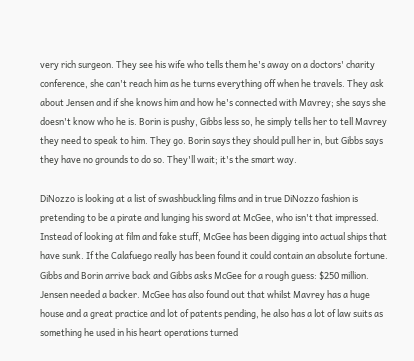very rich surgeon. They see his wife who tells them he's away on a doctors' charity conference, she can't reach him as he turns everything off when he travels. They ask about Jensen and if she knows him and how he's connected with Mavrey; she says she doesn't know who he is. Borin is pushy, Gibbs less so, he simply tells her to tell Mavrey they need to speak to him. They go. Borin says they should pull her in, but Gibbs says they have no grounds to do so. They'll wait; it's the smart way.

DiNozzo is looking at a list of swashbuckling films and in true DiNozzo fashion is pretending to be a pirate and lunging his sword at McGee, who isn't that impressed. Instead of looking at film and fake stuff, McGee has been digging into actual ships that have sunk. If the Calafuego really has been found it could contain an absolute fortune. Gibbs and Borin arrive back and Gibbs asks McGee for a rough guess: $250 million. Jensen needed a backer. McGee has also found out that whilst Mavrey has a huge house and a great practice and lot of patents pending, he also has a lot of law suits as something he used in his heart operations turned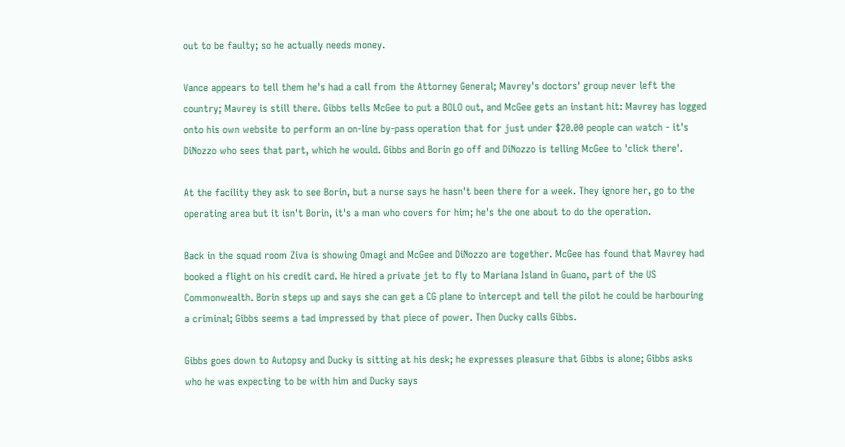out to be faulty; so he actually needs money.

Vance appears to tell them he's had a call from the Attorney General; Mavrey's doctors' group never left the country; Mavrey is still there. Gibbs tells McGee to put a BOLO out, and McGee gets an instant hit: Mavrey has logged onto his own website to perform an on-line by-pass operation that for just under $20.00 people can watch - it's DiNozzo who sees that part, which he would. Gibbs and Borin go off and DiNozzo is telling McGee to 'click there'.

At the facility they ask to see Borin, but a nurse says he hasn't been there for a week. They ignore her, go to the operating area but it isn't Borin, it's a man who covers for him; he's the one about to do the operation.

Back in the squad room Ziva is showing Omagi and McGee and DiNozzo are together. McGee has found that Mavrey had booked a flight on his credit card. He hired a private jet to fly to Mariana Island in Guano, part of the US Commonwealth. Borin steps up and says she can get a CG plane to intercept and tell the pilot he could be harbouring a criminal; Gibbs seems a tad impressed by that piece of power. Then Ducky calls Gibbs.

Gibbs goes down to Autopsy and Ducky is sitting at his desk; he expresses pleasure that Gibbs is alone; Gibbs asks who he was expecting to be with him and Ducky says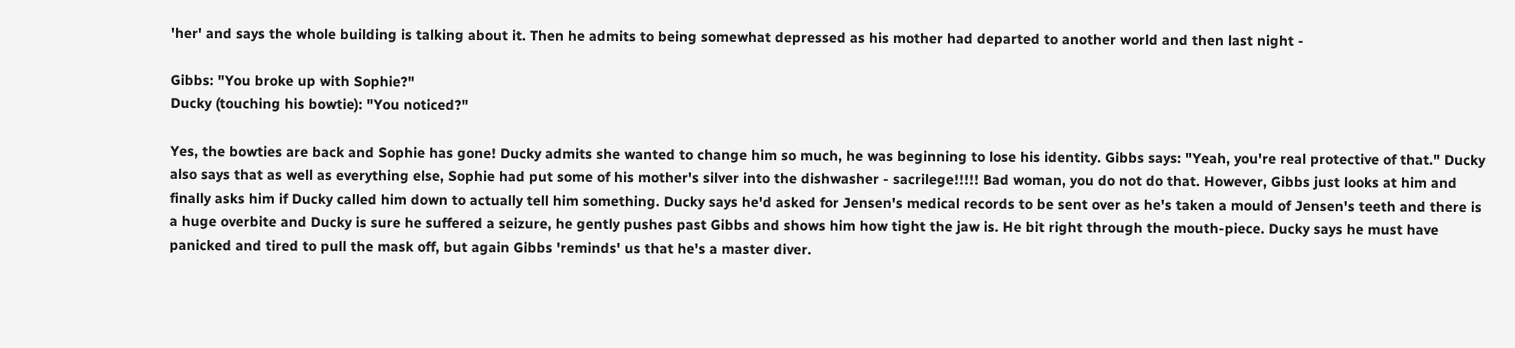'her' and says the whole building is talking about it. Then he admits to being somewhat depressed as his mother had departed to another world and then last night -

Gibbs: "You broke up with Sophie?"
Ducky (touching his bowtie): "You noticed?"

Yes, the bowties are back and Sophie has gone! Ducky admits she wanted to change him so much, he was beginning to lose his identity. Gibbs says: "Yeah, you're real protective of that." Ducky also says that as well as everything else, Sophie had put some of his mother's silver into the dishwasher - sacrilege!!!!! Bad woman, you do not do that. However, Gibbs just looks at him and finally asks him if Ducky called him down to actually tell him something. Ducky says he'd asked for Jensen's medical records to be sent over as he's taken a mould of Jensen's teeth and there is a huge overbite and Ducky is sure he suffered a seizure, he gently pushes past Gibbs and shows him how tight the jaw is. He bit right through the mouth-piece. Ducky says he must have panicked and tired to pull the mask off, but again Gibbs 'reminds' us that he's a master diver.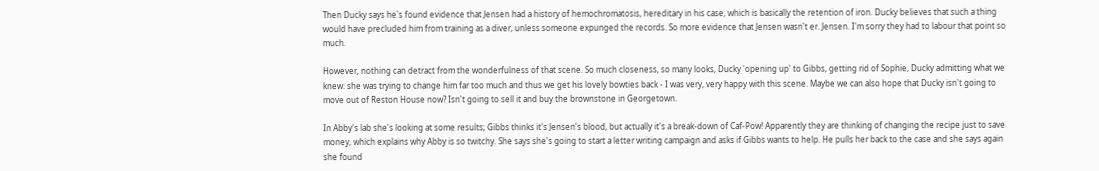Then Ducky says he's found evidence that Jensen had a history of hemochromatosis, hereditary in his case, which is basically the retention of iron. Ducky believes that such a thing would have precluded him from training as a diver, unless someone expunged the records. So more evidence that Jensen wasn't er. Jensen. I'm sorry they had to labour that point so much.

However, nothing can detract from the wonderfulness of that scene. So much closeness, so many looks, Ducky 'opening up' to Gibbs, getting rid of Sophie, Ducky admitting what we knew: she was trying to change him far too much and thus we get his lovely bowties back - I was very, very happy with this scene. Maybe we can also hope that Ducky isn't going to move out of Reston House now? Isn't going to sell it and buy the brownstone in Georgetown.

In Abby's lab she's looking at some results; Gibbs thinks it's Jensen's blood, but actually it's a break-down of Caf-Pow! Apparently they are thinking of changing the recipe just to save money, which explains why Abby is so twitchy. She says she's going to start a letter writing campaign and asks if Gibbs wants to help. He pulls her back to the case and she says again she found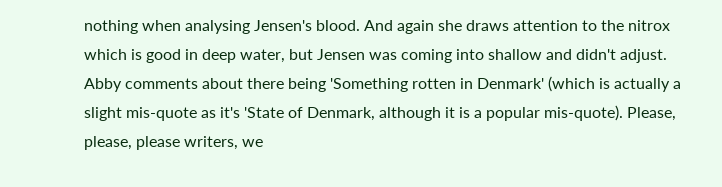nothing when analysing Jensen's blood. And again she draws attention to the nitrox which is good in deep water, but Jensen was coming into shallow and didn't adjust. Abby comments about there being 'Something rotten in Denmark' (which is actually a slight mis-quote as it's 'State of Denmark, although it is a popular mis-quote). Please, please, please writers, we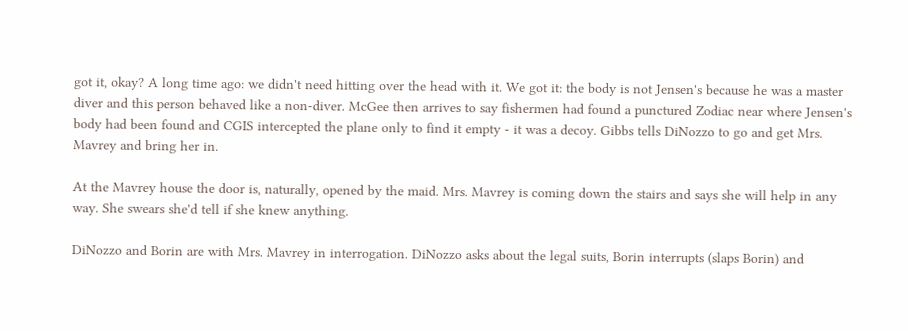got it, okay? A long time ago: we didn't need hitting over the head with it. We got it: the body is not Jensen's because he was a master diver and this person behaved like a non-diver. McGee then arrives to say fishermen had found a punctured Zodiac near where Jensen's body had been found and CGIS intercepted the plane only to find it empty - it was a decoy. Gibbs tells DiNozzo to go and get Mrs. Mavrey and bring her in.

At the Mavrey house the door is, naturally, opened by the maid. Mrs. Mavrey is coming down the stairs and says she will help in any way. She swears she'd tell if she knew anything.

DiNozzo and Borin are with Mrs. Mavrey in interrogation. DiNozzo asks about the legal suits, Borin interrupts (slaps Borin) and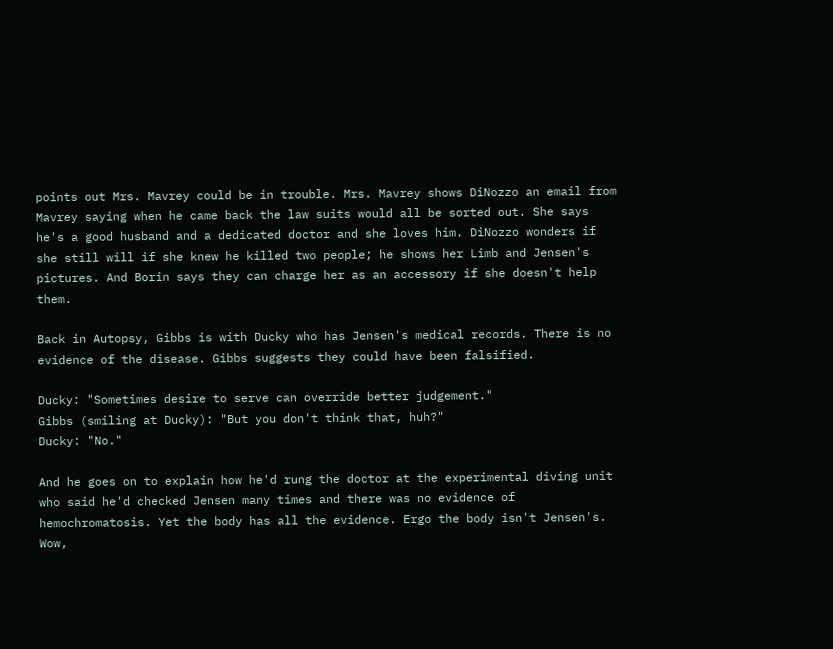points out Mrs. Mavrey could be in trouble. Mrs. Mavrey shows DiNozzo an email from Mavrey saying when he came back the law suits would all be sorted out. She says he's a good husband and a dedicated doctor and she loves him. DiNozzo wonders if she still will if she knew he killed two people; he shows her Limb and Jensen's pictures. And Borin says they can charge her as an accessory if she doesn't help them.

Back in Autopsy, Gibbs is with Ducky who has Jensen's medical records. There is no evidence of the disease. Gibbs suggests they could have been falsified.

Ducky: "Sometimes desire to serve can override better judgement."
Gibbs (smiling at Ducky): "But you don't think that, huh?"
Ducky: "No."

And he goes on to explain how he'd rung the doctor at the experimental diving unit who said he'd checked Jensen many times and there was no evidence of hemochromatosis. Yet the body has all the evidence. Ergo the body isn't Jensen's. Wow,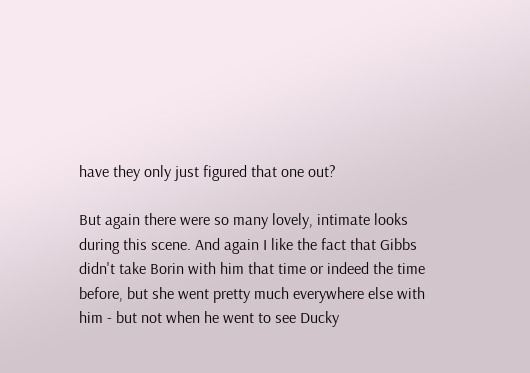have they only just figured that one out?

But again there were so many lovely, intimate looks during this scene. And again I like the fact that Gibbs didn't take Borin with him that time or indeed the time before, but she went pretty much everywhere else with him - but not when he went to see Ducky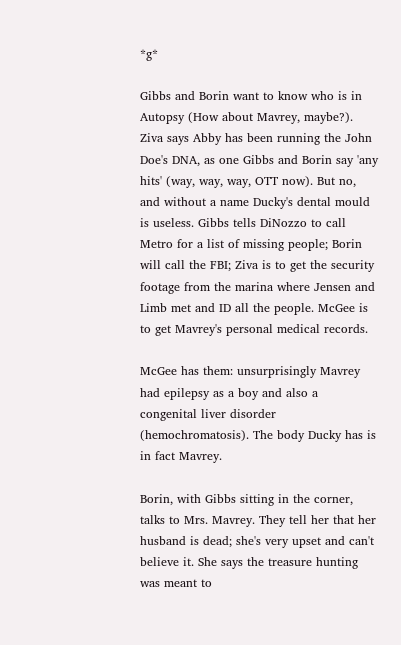*g*

Gibbs and Borin want to know who is in Autopsy (How about Mavrey, maybe?). Ziva says Abby has been running the John Doe's DNA, as one Gibbs and Borin say 'any hits' (way, way, way, OTT now). But no, and without a name Ducky's dental mould is useless. Gibbs tells DiNozzo to call Metro for a list of missing people; Borin will call the FBI; Ziva is to get the security footage from the marina where Jensen and Limb met and ID all the people. McGee is to get Mavrey's personal medical records.

McGee has them: unsurprisingly Mavrey had epilepsy as a boy and also a congenital liver disorder (hemochromatosis). The body Ducky has is in fact Mavrey.

Borin, with Gibbs sitting in the corner, talks to Mrs. Mavrey. They tell her that her husband is dead; she's very upset and can't believe it. She says the treasure hunting was meant to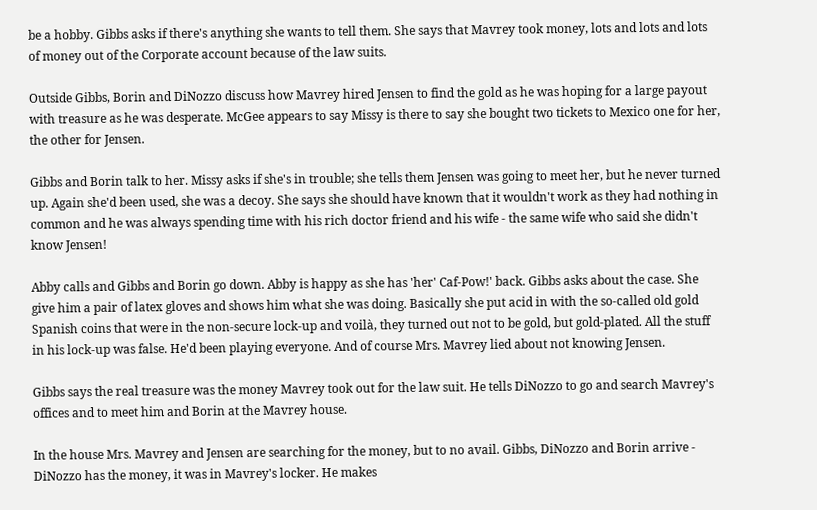be a hobby. Gibbs asks if there's anything she wants to tell them. She says that Mavrey took money, lots and lots and lots of money out of the Corporate account because of the law suits.

Outside Gibbs, Borin and DiNozzo discuss how Mavrey hired Jensen to find the gold as he was hoping for a large payout with treasure as he was desperate. McGee appears to say Missy is there to say she bought two tickets to Mexico one for her, the other for Jensen.

Gibbs and Borin talk to her. Missy asks if she's in trouble; she tells them Jensen was going to meet her, but he never turned up. Again she'd been used, she was a decoy. She says she should have known that it wouldn't work as they had nothing in common and he was always spending time with his rich doctor friend and his wife - the same wife who said she didn't know Jensen!

Abby calls and Gibbs and Borin go down. Abby is happy as she has 'her' Caf-Pow!' back. Gibbs asks about the case. She give him a pair of latex gloves and shows him what she was doing. Basically she put acid in with the so-called old gold Spanish coins that were in the non-secure lock-up and voilà, they turned out not to be gold, but gold-plated. All the stuff in his lock-up was false. He'd been playing everyone. And of course Mrs. Mavrey lied about not knowing Jensen.

Gibbs says the real treasure was the money Mavrey took out for the law suit. He tells DiNozzo to go and search Mavrey's offices and to meet him and Borin at the Mavrey house.

In the house Mrs. Mavrey and Jensen are searching for the money, but to no avail. Gibbs, DiNozzo and Borin arrive - DiNozzo has the money, it was in Mavrey's locker. He makes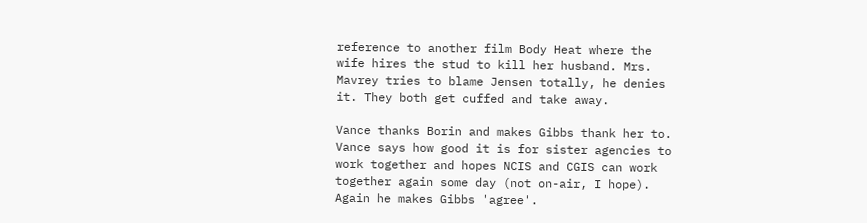reference to another film Body Heat where the wife hires the stud to kill her husband. Mrs. Mavrey tries to blame Jensen totally, he denies it. They both get cuffed and take away.

Vance thanks Borin and makes Gibbs thank her to. Vance says how good it is for sister agencies to work together and hopes NCIS and CGIS can work together again some day (not on-air, I hope). Again he makes Gibbs 'agree'.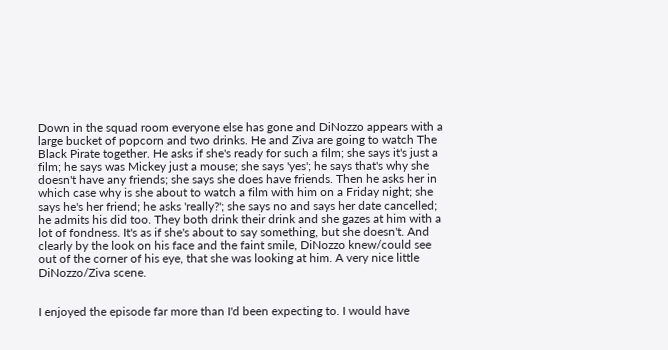Down in the squad room everyone else has gone and DiNozzo appears with a large bucket of popcorn and two drinks. He and Ziva are going to watch The Black Pirate together. He asks if she's ready for such a film; she says it's just a film; he says was Mickey just a mouse; she says 'yes'; he says that's why she doesn't have any friends; she says she does have friends. Then he asks her in which case why is she about to watch a film with him on a Friday night; she says he's her friend; he asks 'really?'; she says no and says her date cancelled; he admits his did too. They both drink their drink and she gazes at him with a lot of fondness. It's as if she's about to say something, but she doesn't. And clearly by the look on his face and the faint smile, DiNozzo knew/could see out of the corner of his eye, that she was looking at him. A very nice little DiNozzo/Ziva scene.


I enjoyed the episode far more than I'd been expecting to. I would have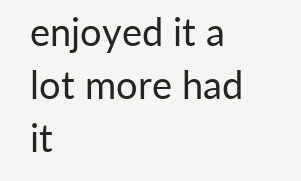enjoyed it a lot more had it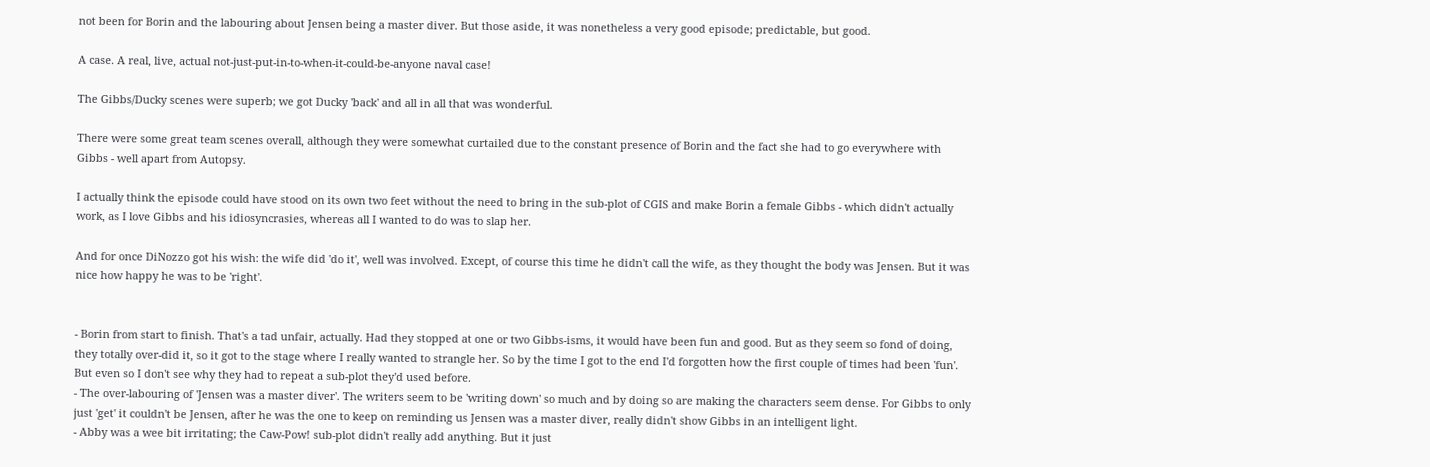not been for Borin and the labouring about Jensen being a master diver. But those aside, it was nonetheless a very good episode; predictable, but good.

A case. A real, live, actual not-just-put-in-to-when-it-could-be-anyone naval case!

The Gibbs/Ducky scenes were superb; we got Ducky 'back' and all in all that was wonderful.

There were some great team scenes overall, although they were somewhat curtailed due to the constant presence of Borin and the fact she had to go everywhere with Gibbs - well apart from Autopsy.

I actually think the episode could have stood on its own two feet without the need to bring in the sub-plot of CGIS and make Borin a female Gibbs - which didn't actually work, as I love Gibbs and his idiosyncrasies, whereas all I wanted to do was to slap her.

And for once DiNozzo got his wish: the wife did 'do it', well was involved. Except, of course this time he didn't call the wife, as they thought the body was Jensen. But it was nice how happy he was to be 'right'.


- Borin from start to finish. That's a tad unfair, actually. Had they stopped at one or two Gibbs-isms, it would have been fun and good. But as they seem so fond of doing, they totally over-did it, so it got to the stage where I really wanted to strangle her. So by the time I got to the end I'd forgotten how the first couple of times had been 'fun'. But even so I don't see why they had to repeat a sub-plot they'd used before.
- The over-labouring of 'Jensen was a master diver'. The writers seem to be 'writing down' so much and by doing so are making the characters seem dense. For Gibbs to only just 'get' it couldn't be Jensen, after he was the one to keep on reminding us Jensen was a master diver, really didn't show Gibbs in an intelligent light.
- Abby was a wee bit irritating; the Caw-Pow! sub-plot didn't really add anything. But it just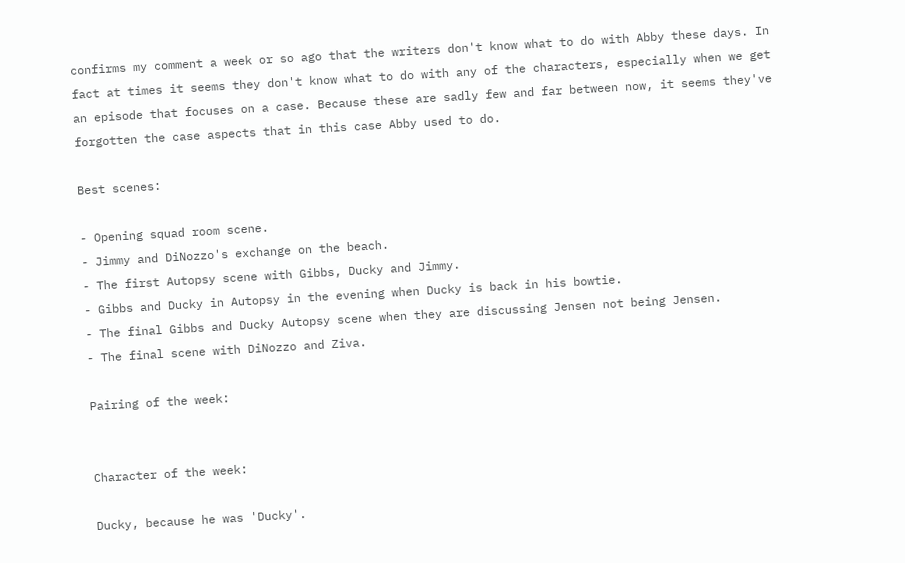confirms my comment a week or so ago that the writers don't know what to do with Abby these days. In fact at times it seems they don't know what to do with any of the characters, especially when we get an episode that focuses on a case. Because these are sadly few and far between now, it seems they've forgotten the case aspects that in this case Abby used to do.

Best scenes:

- Opening squad room scene.
- Jimmy and DiNozzo's exchange on the beach.
- The first Autopsy scene with Gibbs, Ducky and Jimmy.
- Gibbs and Ducky in Autopsy in the evening when Ducky is back in his bowtie.
- The final Gibbs and Ducky Autopsy scene when they are discussing Jensen not being Jensen.
- The final scene with DiNozzo and Ziva.

Pairing of the week:


Character of the week:

Ducky, because he was 'Ducky'.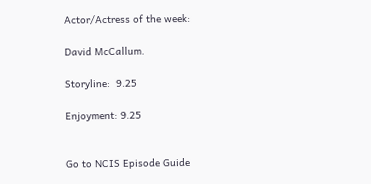Actor/Actress of the week:

David McCallum.

Storyline:  9.25

Enjoyment: 9.25


Go to NCIS Episode Guide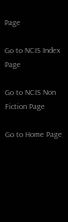Page

Go to NCIS Index Page

Go to NCIS Non Fiction Page

Go to Home Page